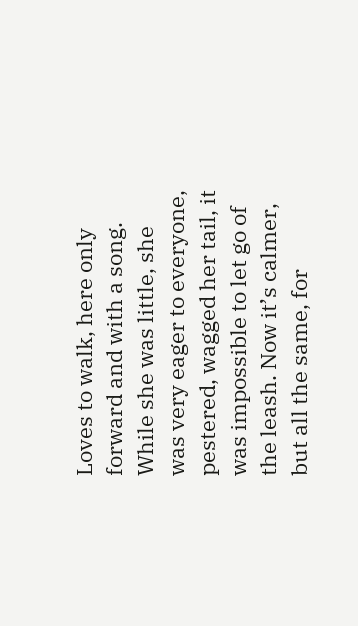Loves to walk, here only forward and with a song. While she was little, she was very eager to everyone, pestered, wagged her tail, it was impossible to let go of the leash. Now it’s calmer, but all the same, for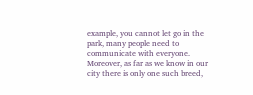example, you cannot let go in the park, many people need to communicate with everyone. Moreover, as far as we know in our city there is only one such breed,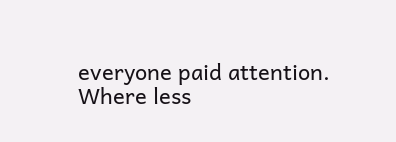everyone paid attention. Where less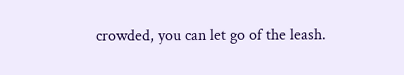crowded, you can let go of the leash.